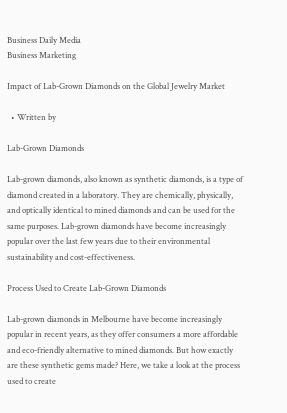Business Daily Media
Business Marketing

Impact of Lab-Grown Diamonds on the Global Jewelry Market

  • Written by

Lab-Grown Diamonds

Lab-grown diamonds, also known as synthetic diamonds, is a type of diamond created in a laboratory. They are chemically, physically, and optically identical to mined diamonds and can be used for the same purposes. Lab-grown diamonds have become increasingly popular over the last few years due to their environmental sustainability and cost-effectiveness.

Process Used to Create Lab-Grown Diamonds

Lab-grown diamonds in Melbourne have become increasingly popular in recent years, as they offer consumers a more affordable and eco-friendly alternative to mined diamonds. But how exactly are these synthetic gems made? Here, we take a look at the process used to create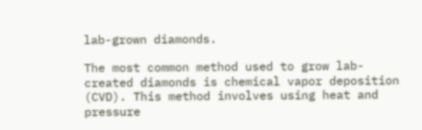lab-grown diamonds.

The most common method used to grow lab-created diamonds is chemical vapor deposition (CVD). This method involves using heat and pressure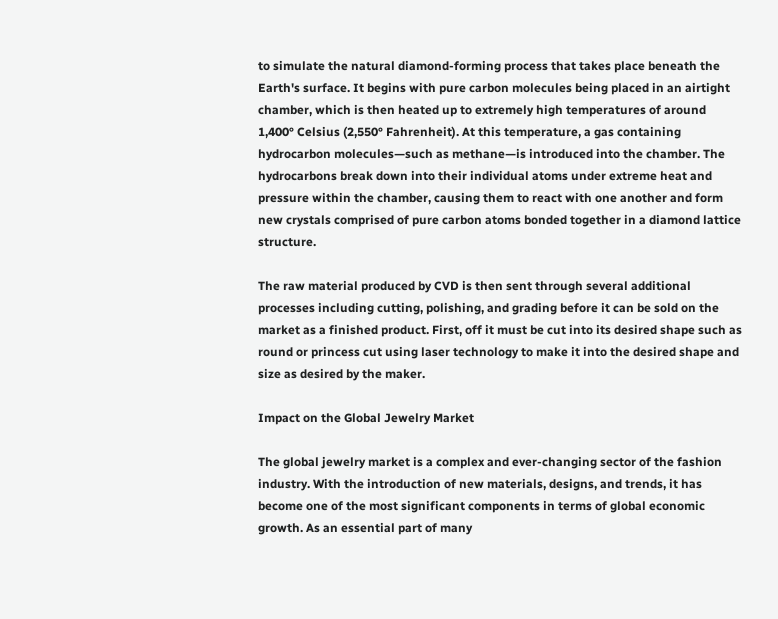to simulate the natural diamond-forming process that takes place beneath the Earth's surface. It begins with pure carbon molecules being placed in an airtight chamber, which is then heated up to extremely high temperatures of around 1,400° Celsius (2,550° Fahrenheit). At this temperature, a gas containing hydrocarbon molecules—such as methane—is introduced into the chamber. The hydrocarbons break down into their individual atoms under extreme heat and pressure within the chamber, causing them to react with one another and form new crystals comprised of pure carbon atoms bonded together in a diamond lattice structure.

The raw material produced by CVD is then sent through several additional processes including cutting, polishing, and grading before it can be sold on the market as a finished product. First, off it must be cut into its desired shape such as round or princess cut using laser technology to make it into the desired shape and size as desired by the maker.

Impact on the Global Jewelry Market

The global jewelry market is a complex and ever-changing sector of the fashion industry. With the introduction of new materials, designs, and trends, it has become one of the most significant components in terms of global economic growth. As an essential part of many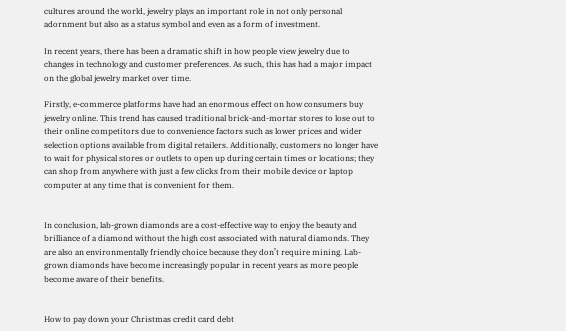cultures around the world, jewelry plays an important role in not only personal adornment but also as a status symbol and even as a form of investment.

In recent years, there has been a dramatic shift in how people view jewelry due to changes in technology and customer preferences. As such, this has had a major impact on the global jewelry market over time.

Firstly, e-commerce platforms have had an enormous effect on how consumers buy jewelry online. This trend has caused traditional brick-and-mortar stores to lose out to their online competitors due to convenience factors such as lower prices and wider selection options available from digital retailers. Additionally, customers no longer have to wait for physical stores or outlets to open up during certain times or locations; they can shop from anywhere with just a few clicks from their mobile device or laptop computer at any time that is convenient for them.


In conclusion, lab-grown diamonds are a cost-effective way to enjoy the beauty and brilliance of a diamond without the high cost associated with natural diamonds. They are also an environmentally friendly choice because they don’t require mining. Lab-grown diamonds have become increasingly popular in recent years as more people become aware of their benefits.


How to pay down your Christmas credit card debt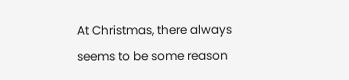At Christmas, there always seems to be some reason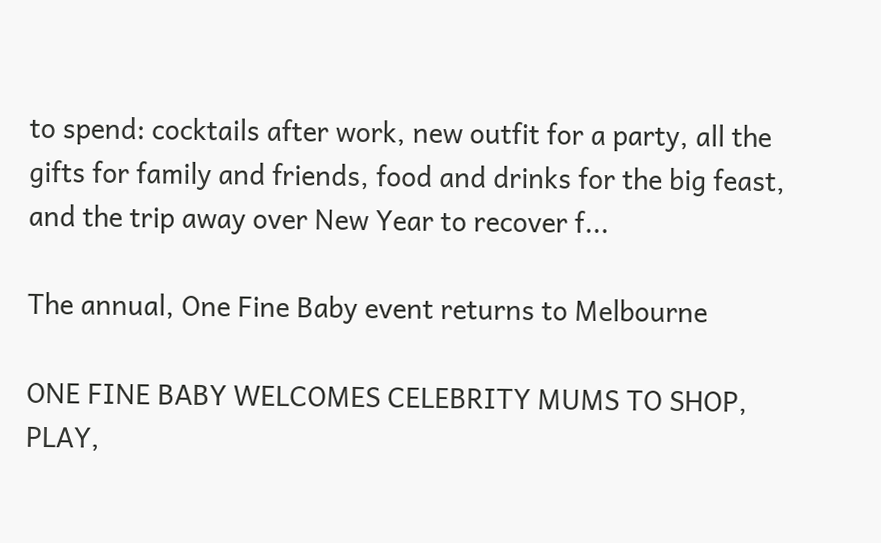to spend: cocktails after work, new outfit for a party, all the gifts for family and friends, food and drinks for the big feast, and the trip away over New Year to recover f...

The annual, One Fine Baby event returns to Melbourne

ONE FINE BABY WELCOMES CELEBRITY MUMS TO SHOP, PLAY,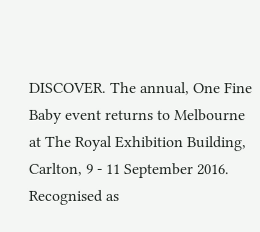DISCOVER. The annual, One Fine Baby event returns to Melbourne at The Royal Exhibition Building, Carlton, 9 - 11 September 2016. Recognised as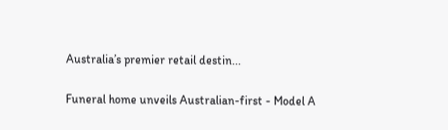Australia’s premier retail destin...

Funeral home unveils Australian-first - Model A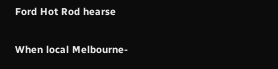Ford Hot Rod hearse

When local Melbourne-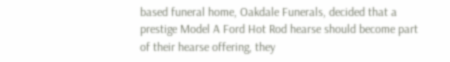based funeral home, Oakdale Funerals, decided that a prestige Model A Ford Hot Rod hearse should become part of their hearse offering, they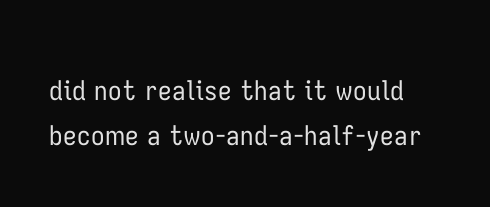did not realise that it would become a two-and-a-half-year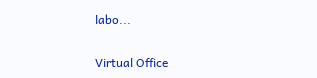labo...

Virtual Office